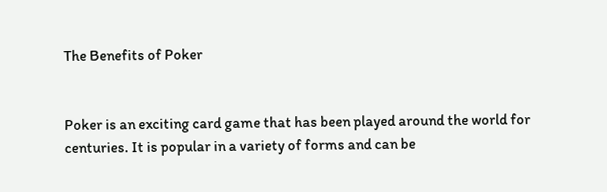The Benefits of Poker


Poker is an exciting card game that has been played around the world for centuries. It is popular in a variety of forms and can be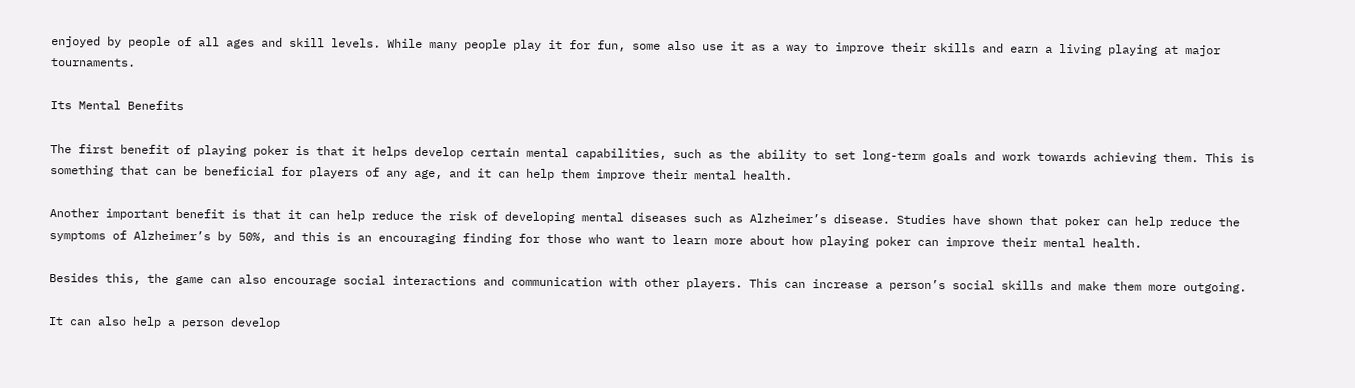enjoyed by people of all ages and skill levels. While many people play it for fun, some also use it as a way to improve their skills and earn a living playing at major tournaments.

Its Mental Benefits

The first benefit of playing poker is that it helps develop certain mental capabilities, such as the ability to set long-term goals and work towards achieving them. This is something that can be beneficial for players of any age, and it can help them improve their mental health.

Another important benefit is that it can help reduce the risk of developing mental diseases such as Alzheimer’s disease. Studies have shown that poker can help reduce the symptoms of Alzheimer’s by 50%, and this is an encouraging finding for those who want to learn more about how playing poker can improve their mental health.

Besides this, the game can also encourage social interactions and communication with other players. This can increase a person’s social skills and make them more outgoing.

It can also help a person develop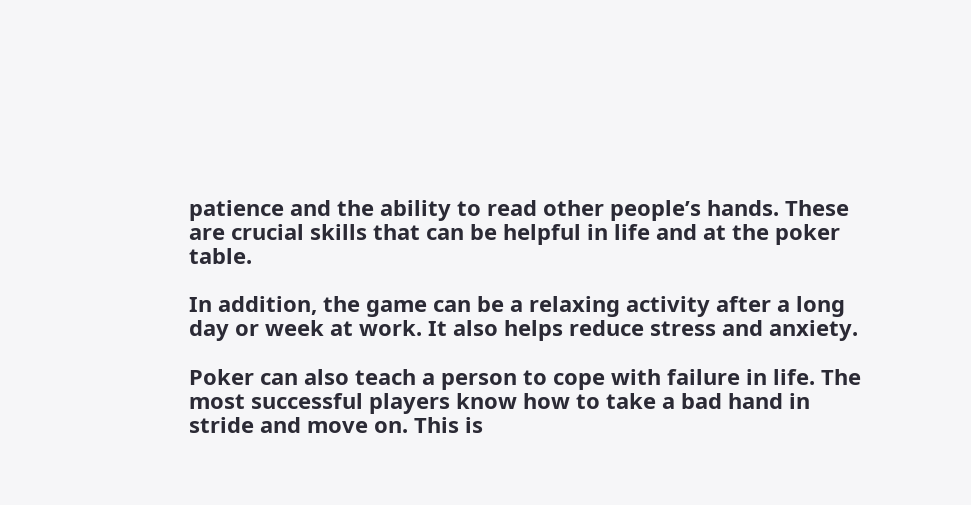patience and the ability to read other people’s hands. These are crucial skills that can be helpful in life and at the poker table.

In addition, the game can be a relaxing activity after a long day or week at work. It also helps reduce stress and anxiety.

Poker can also teach a person to cope with failure in life. The most successful players know how to take a bad hand in stride and move on. This is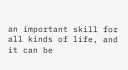an important skill for all kinds of life, and it can be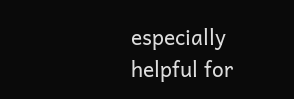especially helpful for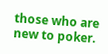those who are new to poker.